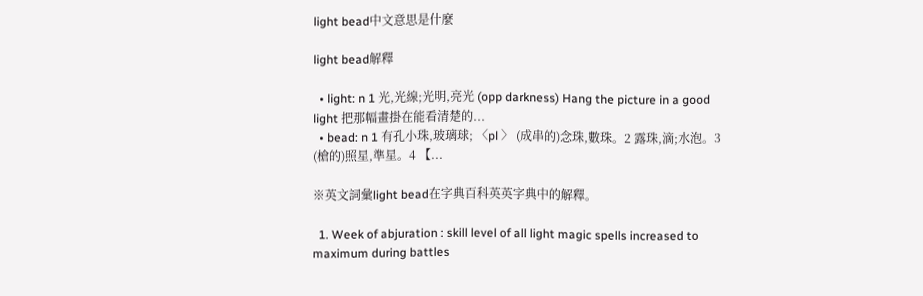light bead中文意思是什麼

light bead解釋

  • light: n 1 光,光線;光明,亮光 (opp darkness) Hang the picture in a good light 把那幅畫掛在能看清楚的...
  • bead: n 1 有孔小珠,玻璃球; 〈pl 〉 (成串的)念珠,數珠。2 露珠,滴;水泡。3 (槍的)照星,準星。4 【...

※英文詞彙light bead在字典百科英英字典中的解釋。

  1. Week of abjuration : skill level of all light magic spells increased to maximum during battles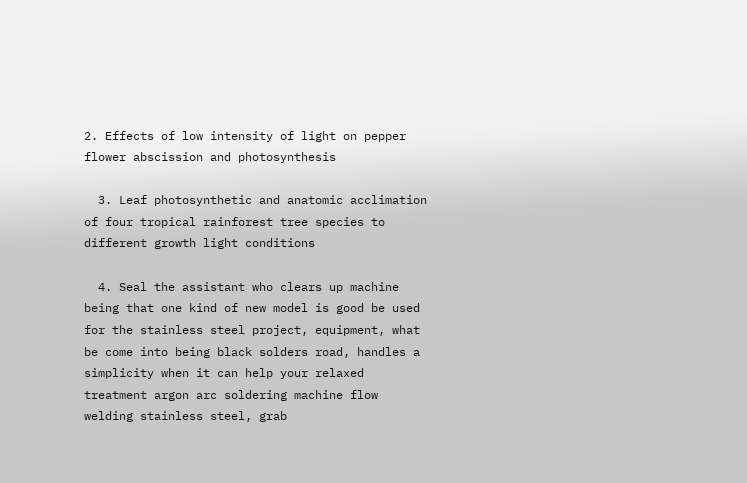2. Effects of low intensity of light on pepper flower abscission and photosynthesis

  3. Leaf photosynthetic and anatomic acclimation of four tropical rainforest tree species to different growth light conditions

  4. Seal the assistant who clears up machine being that one kind of new model is good be used for the stainless steel project, equipment, what be come into being black solders road, handles a simplicity when it can help your relaxed treatment argon arc soldering machine flow welding stainless steel, grab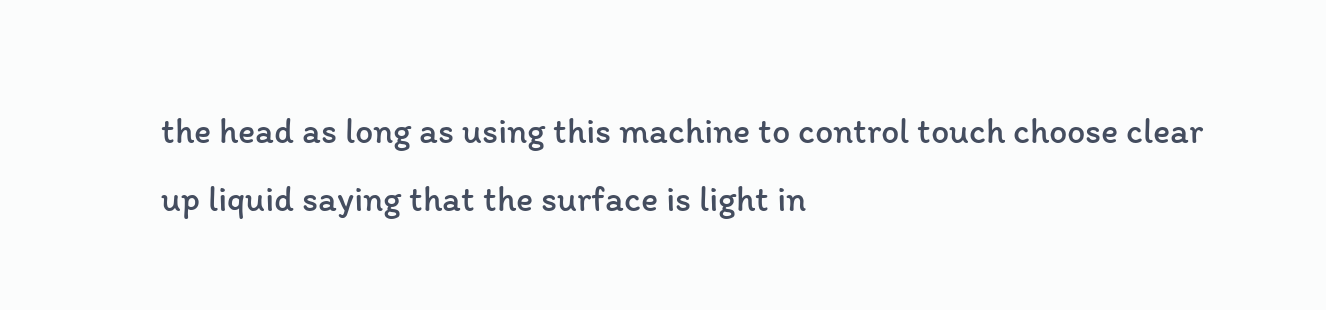the head as long as using this machine to control touch choose clear up liquid saying that the surface is light in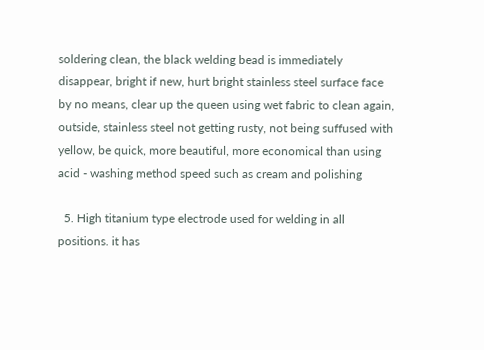soldering clean, the black welding bead is immediately disappear, bright if new, hurt bright stainless steel surface face by no means, clear up the queen using wet fabric to clean again, outside, stainless steel not getting rusty, not being suffused with yellow, be quick, more beautiful, more economical than using acid - washing method speed such as cream and polishing

  5. High titanium type electrode used for welding in all positions. it has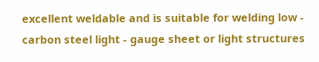excellent weldable and is suitable for welding low - carbon steel light - gauge sheet or light structures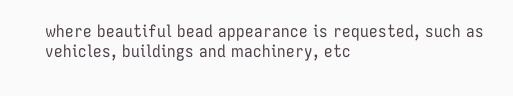where beautiful bead appearance is requested, such as vehicles, buildings and machinery, etc